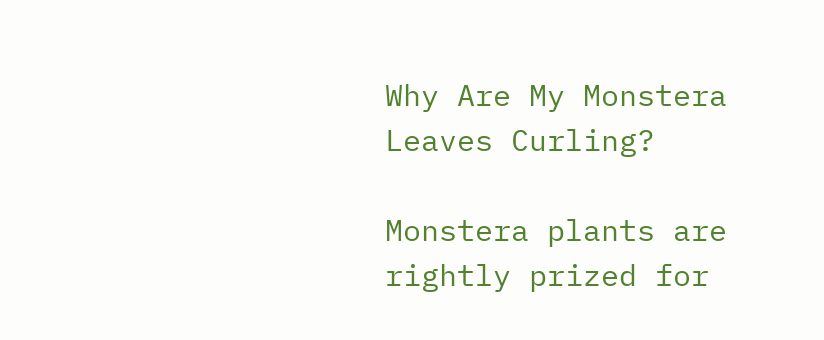Why Are My Monstera Leaves Curling?

Monstera plants are rightly prized for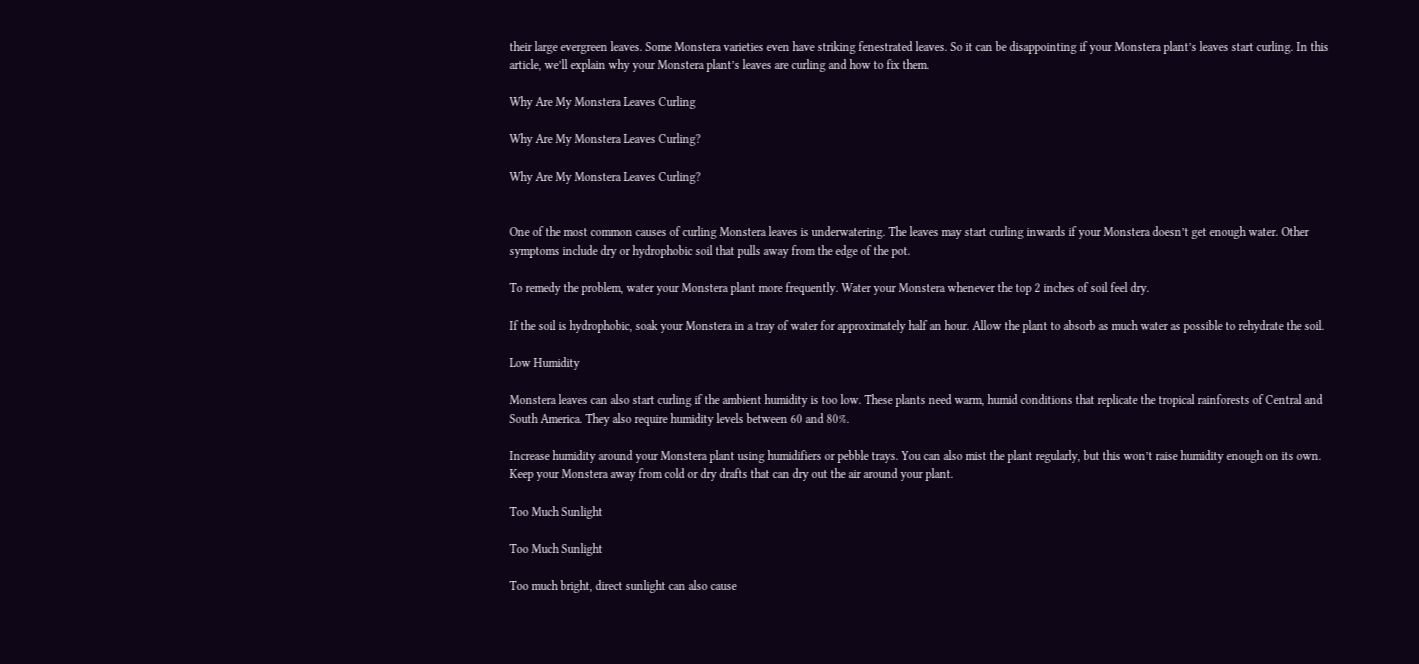their large evergreen leaves. Some Monstera varieties even have striking fenestrated leaves. So it can be disappointing if your Monstera plant’s leaves start curling. In this article, we’ll explain why your Monstera plant’s leaves are curling and how to fix them.

Why Are My Monstera Leaves Curling

Why Are My Monstera Leaves Curling?

Why Are My Monstera Leaves Curling?


One of the most common causes of curling Monstera leaves is underwatering. The leaves may start curling inwards if your Monstera doesn’t get enough water. Other symptoms include dry or hydrophobic soil that pulls away from the edge of the pot.

To remedy the problem, water your Monstera plant more frequently. Water your Monstera whenever the top 2 inches of soil feel dry.

If the soil is hydrophobic, soak your Monstera in a tray of water for approximately half an hour. Allow the plant to absorb as much water as possible to rehydrate the soil.

Low Humidity

Monstera leaves can also start curling if the ambient humidity is too low. These plants need warm, humid conditions that replicate the tropical rainforests of Central and South America. They also require humidity levels between 60 and 80%.

Increase humidity around your Monstera plant using humidifiers or pebble trays. You can also mist the plant regularly, but this won’t raise humidity enough on its own. Keep your Monstera away from cold or dry drafts that can dry out the air around your plant.

Too Much Sunlight

Too Much Sunlight

Too much bright, direct sunlight can also cause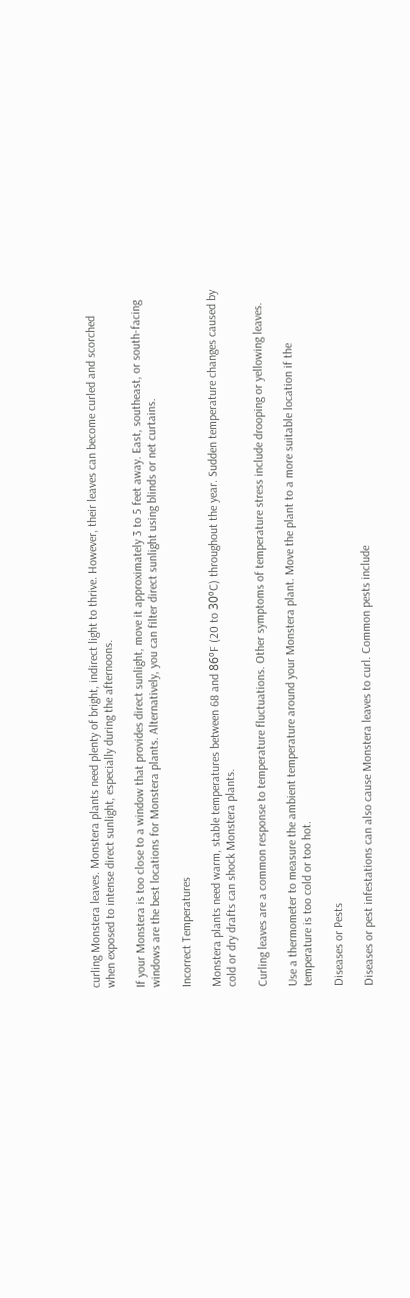curling Monstera leaves. Monstera plants need plenty of bright, indirect light to thrive. However, their leaves can become curled and scorched when exposed to intense direct sunlight, especially during the afternoons.

If your Monstera is too close to a window that provides direct sunlight, move it approximately 3 to 5 feet away. East, southeast, or south-facing windows are the best locations for Monstera plants. Alternatively, you can filter direct sunlight using blinds or net curtains.

Incorrect Temperatures

Monstera plants need warm, stable temperatures between 68 and 86ºF (20 to 30ºC) throughout the year. Sudden temperature changes caused by cold or dry drafts can shock Monstera plants.

Curling leaves are a common response to temperature fluctuations. Other symptoms of temperature stress include drooping or yellowing leaves.

Use a thermometer to measure the ambient temperature around your Monstera plant. Move the plant to a more suitable location if the temperature is too cold or too hot.

Diseases or Pests

Diseases or pest infestations can also cause Monstera leaves to curl. Common pests include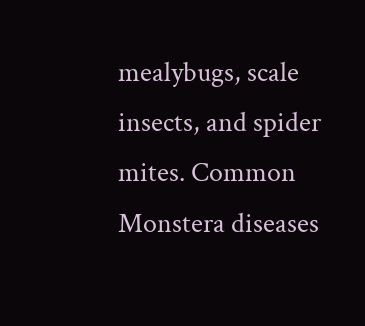mealybugs, scale insects, and spider mites. Common Monstera diseases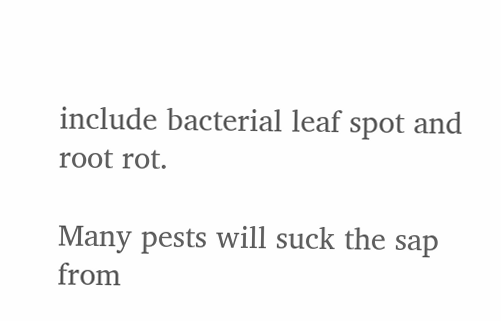include bacterial leaf spot and root rot.

Many pests will suck the sap from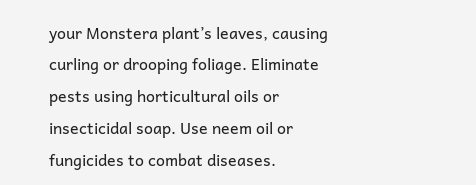your Monstera plant’s leaves, causing curling or drooping foliage. Eliminate pests using horticultural oils or insecticidal soap. Use neem oil or fungicides to combat diseases.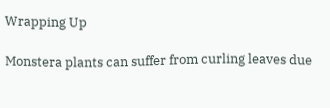Wrapping Up

Monstera plants can suffer from curling leaves due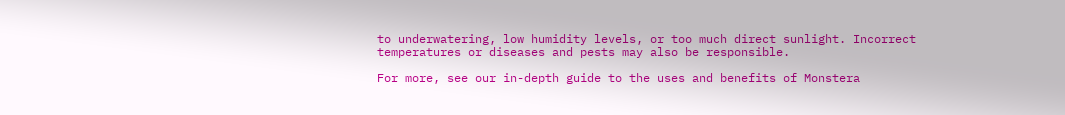to underwatering, low humidity levels, or too much direct sunlight. Incorrect temperatures or diseases and pests may also be responsible.

For more, see our in-depth guide to the uses and benefits of Monstera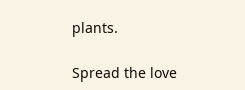plants.

Spread the love